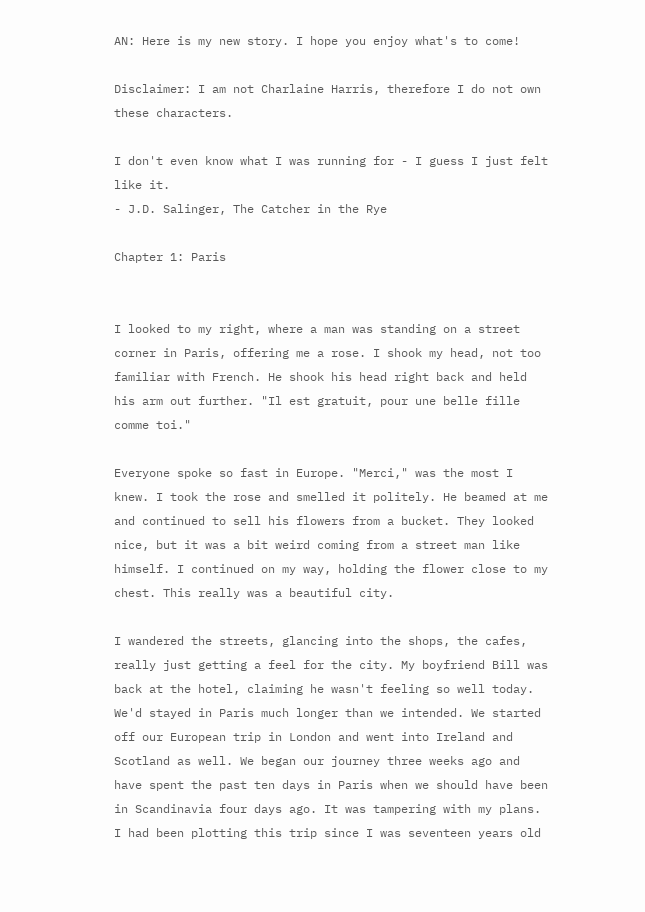AN: Here is my new story. I hope you enjoy what's to come!

Disclaimer: I am not Charlaine Harris, therefore I do not own these characters.

I don't even know what I was running for - I guess I just felt like it.
- J.D. Salinger, The Catcher in the Rye

Chapter 1: Paris


I looked to my right, where a man was standing on a street corner in Paris, offering me a rose. I shook my head, not too familiar with French. He shook his head right back and held his arm out further. "Il est gratuit, pour une belle fille comme toi."

Everyone spoke so fast in Europe. "Merci," was the most I knew. I took the rose and smelled it politely. He beamed at me and continued to sell his flowers from a bucket. They looked nice, but it was a bit weird coming from a street man like himself. I continued on my way, holding the flower close to my chest. This really was a beautiful city.

I wandered the streets, glancing into the shops, the cafes, really just getting a feel for the city. My boyfriend Bill was back at the hotel, claiming he wasn't feeling so well today. We'd stayed in Paris much longer than we intended. We started off our European trip in London and went into Ireland and Scotland as well. We began our journey three weeks ago and have spent the past ten days in Paris when we should have been in Scandinavia four days ago. It was tampering with my plans. I had been plotting this trip since I was seventeen years old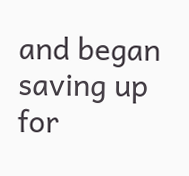and began saving up for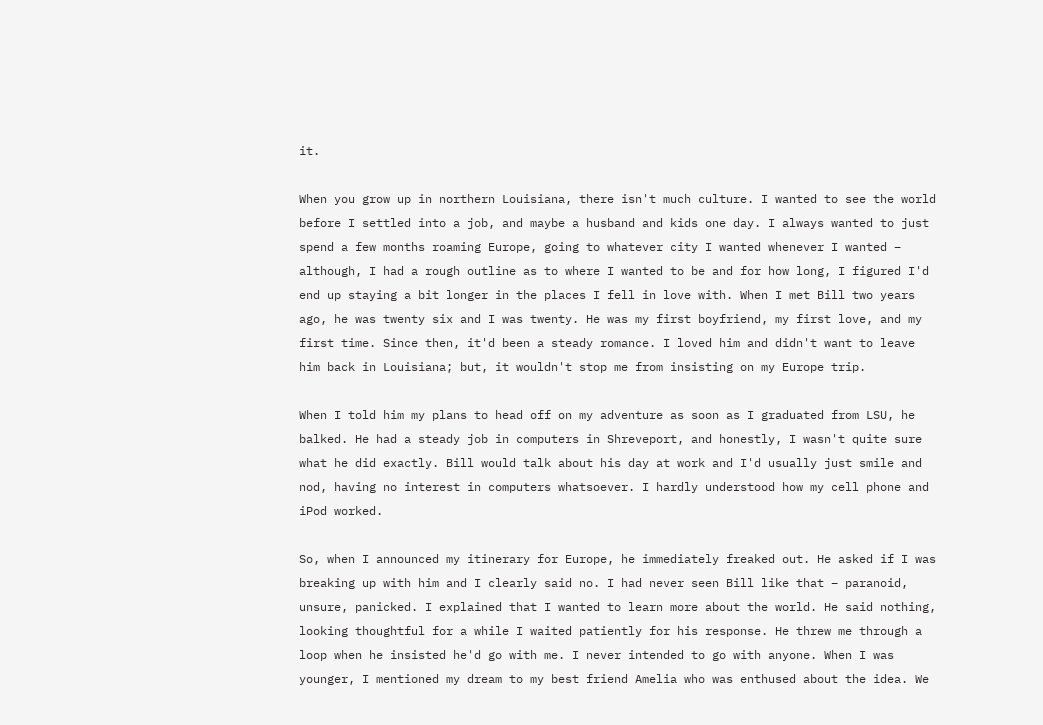it.

When you grow up in northern Louisiana, there isn't much culture. I wanted to see the world before I settled into a job, and maybe a husband and kids one day. I always wanted to just spend a few months roaming Europe, going to whatever city I wanted whenever I wanted – although, I had a rough outline as to where I wanted to be and for how long, I figured I'd end up staying a bit longer in the places I fell in love with. When I met Bill two years ago, he was twenty six and I was twenty. He was my first boyfriend, my first love, and my first time. Since then, it'd been a steady romance. I loved him and didn't want to leave him back in Louisiana; but, it wouldn't stop me from insisting on my Europe trip.

When I told him my plans to head off on my adventure as soon as I graduated from LSU, he balked. He had a steady job in computers in Shreveport, and honestly, I wasn't quite sure what he did exactly. Bill would talk about his day at work and I'd usually just smile and nod, having no interest in computers whatsoever. I hardly understood how my cell phone and iPod worked.

So, when I announced my itinerary for Europe, he immediately freaked out. He asked if I was breaking up with him and I clearly said no. I had never seen Bill like that – paranoid, unsure, panicked. I explained that I wanted to learn more about the world. He said nothing, looking thoughtful for a while I waited patiently for his response. He threw me through a loop when he insisted he'd go with me. I never intended to go with anyone. When I was younger, I mentioned my dream to my best friend Amelia who was enthused about the idea. We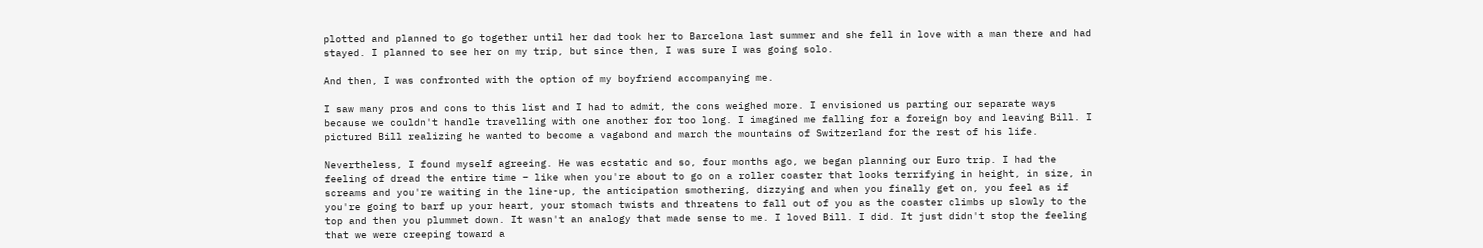plotted and planned to go together until her dad took her to Barcelona last summer and she fell in love with a man there and had stayed. I planned to see her on my trip, but since then, I was sure I was going solo.

And then, I was confronted with the option of my boyfriend accompanying me.

I saw many pros and cons to this list and I had to admit, the cons weighed more. I envisioned us parting our separate ways because we couldn't handle travelling with one another for too long. I imagined me falling for a foreign boy and leaving Bill. I pictured Bill realizing he wanted to become a vagabond and march the mountains of Switzerland for the rest of his life.

Nevertheless, I found myself agreeing. He was ecstatic and so, four months ago, we began planning our Euro trip. I had the feeling of dread the entire time – like when you're about to go on a roller coaster that looks terrifying in height, in size, in screams and you're waiting in the line-up, the anticipation smothering, dizzying and when you finally get on, you feel as if you're going to barf up your heart, your stomach twists and threatens to fall out of you as the coaster climbs up slowly to the top and then you plummet down. It wasn't an analogy that made sense to me. I loved Bill. I did. It just didn't stop the feeling that we were creeping toward a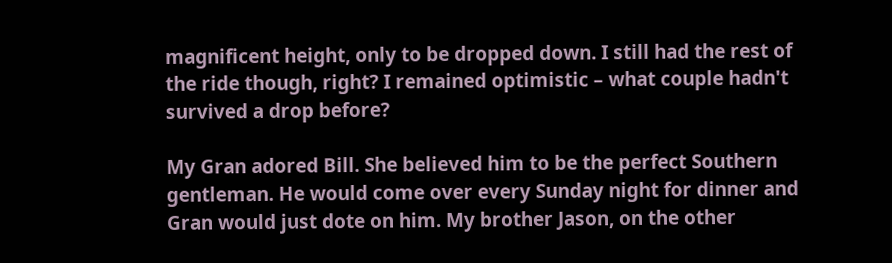magnificent height, only to be dropped down. I still had the rest of the ride though, right? I remained optimistic – what couple hadn't survived a drop before?

My Gran adored Bill. She believed him to be the perfect Southern gentleman. He would come over every Sunday night for dinner and Gran would just dote on him. My brother Jason, on the other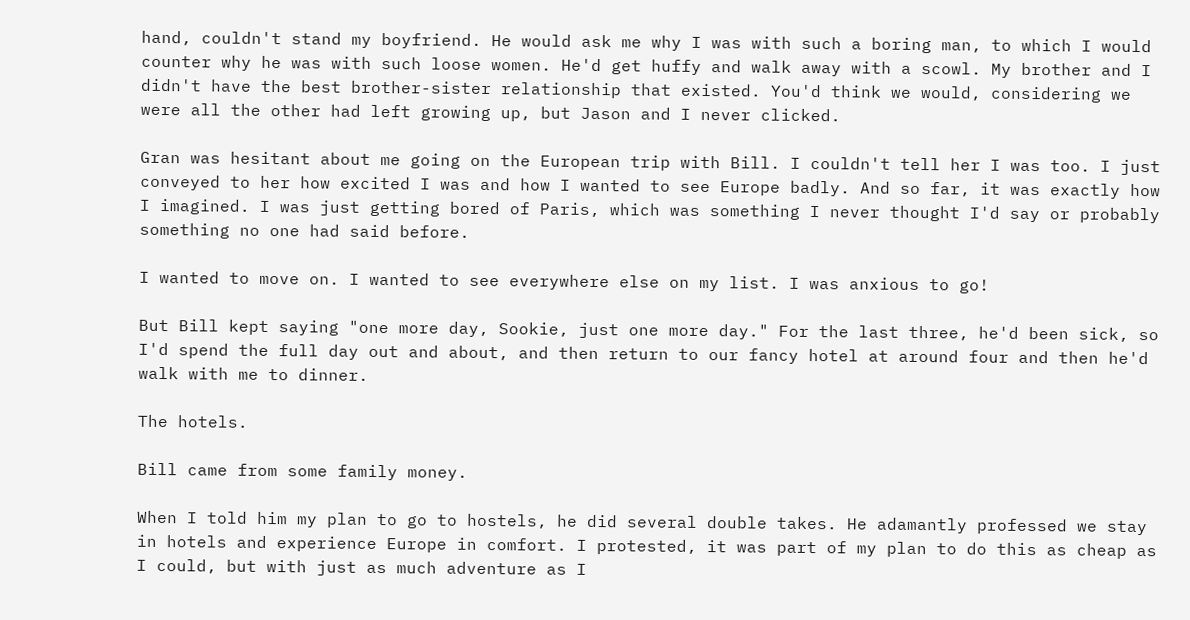hand, couldn't stand my boyfriend. He would ask me why I was with such a boring man, to which I would counter why he was with such loose women. He'd get huffy and walk away with a scowl. My brother and I didn't have the best brother-sister relationship that existed. You'd think we would, considering we were all the other had left growing up, but Jason and I never clicked.

Gran was hesitant about me going on the European trip with Bill. I couldn't tell her I was too. I just conveyed to her how excited I was and how I wanted to see Europe badly. And so far, it was exactly how I imagined. I was just getting bored of Paris, which was something I never thought I'd say or probably something no one had said before.

I wanted to move on. I wanted to see everywhere else on my list. I was anxious to go!

But Bill kept saying "one more day, Sookie, just one more day." For the last three, he'd been sick, so I'd spend the full day out and about, and then return to our fancy hotel at around four and then he'd walk with me to dinner.

The hotels.

Bill came from some family money.

When I told him my plan to go to hostels, he did several double takes. He adamantly professed we stay in hotels and experience Europe in comfort. I protested, it was part of my plan to do this as cheap as I could, but with just as much adventure as I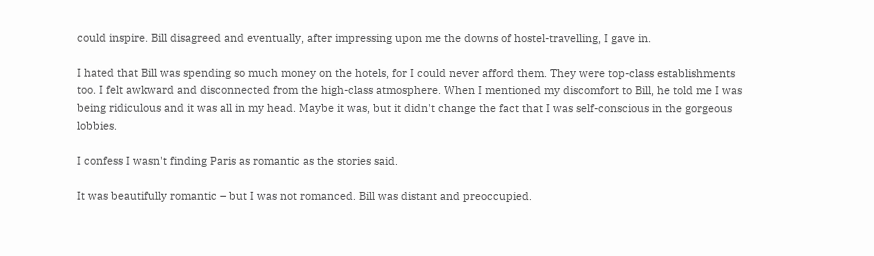could inspire. Bill disagreed and eventually, after impressing upon me the downs of hostel-travelling, I gave in.

I hated that Bill was spending so much money on the hotels, for I could never afford them. They were top-class establishments too. I felt awkward and disconnected from the high-class atmosphere. When I mentioned my discomfort to Bill, he told me I was being ridiculous and it was all in my head. Maybe it was, but it didn't change the fact that I was self-conscious in the gorgeous lobbies.

I confess I wasn't finding Paris as romantic as the stories said.

It was beautifully romantic – but I was not romanced. Bill was distant and preoccupied.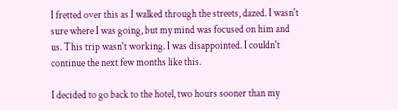I fretted over this as I walked through the streets, dazed. I wasn't sure where I was going, but my mind was focused on him and us. This trip wasn't working. I was disappointed. I couldn't continue the next few months like this.

I decided to go back to the hotel, two hours sooner than my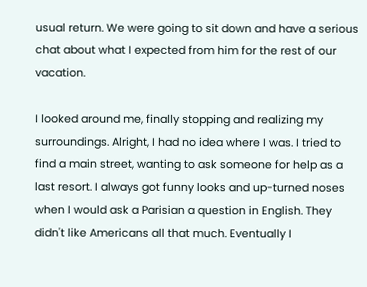usual return. We were going to sit down and have a serious chat about what I expected from him for the rest of our vacation.

I looked around me, finally stopping and realizing my surroundings. Alright, I had no idea where I was. I tried to find a main street, wanting to ask someone for help as a last resort. I always got funny looks and up-turned noses when I would ask a Parisian a question in English. They didn't like Americans all that much. Eventually I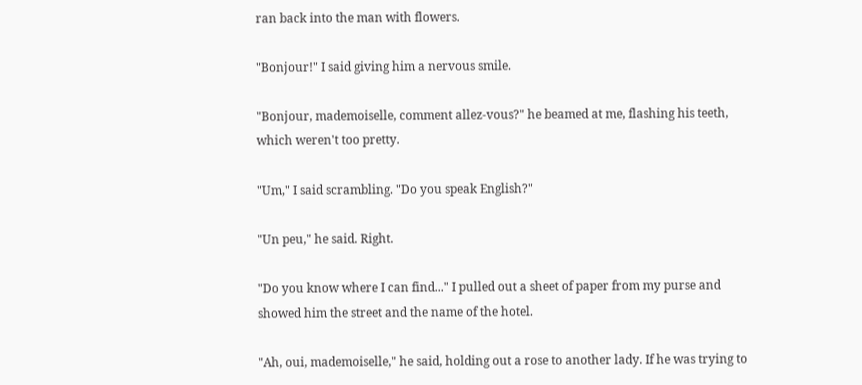ran back into the man with flowers.

"Bonjour!" I said giving him a nervous smile.

"Bonjour, mademoiselle, comment allez-vous?" he beamed at me, flashing his teeth, which weren't too pretty.

"Um," I said scrambling. "Do you speak English?"

"Un peu," he said. Right.

"Do you know where I can find..." I pulled out a sheet of paper from my purse and showed him the street and the name of the hotel.

"Ah, oui, mademoiselle," he said, holding out a rose to another lady. If he was trying to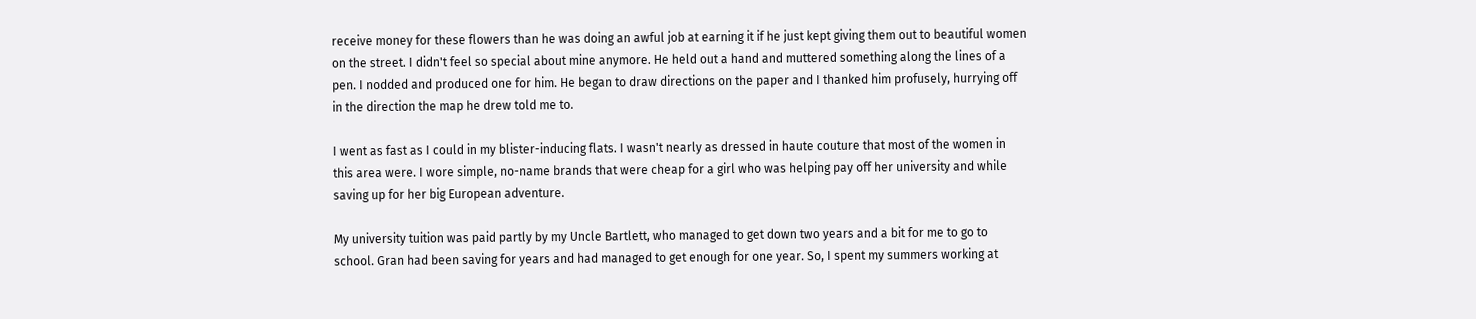receive money for these flowers than he was doing an awful job at earning it if he just kept giving them out to beautiful women on the street. I didn't feel so special about mine anymore. He held out a hand and muttered something along the lines of a pen. I nodded and produced one for him. He began to draw directions on the paper and I thanked him profusely, hurrying off in the direction the map he drew told me to.

I went as fast as I could in my blister-inducing flats. I wasn't nearly as dressed in haute couture that most of the women in this area were. I wore simple, no-name brands that were cheap for a girl who was helping pay off her university and while saving up for her big European adventure.

My university tuition was paid partly by my Uncle Bartlett, who managed to get down two years and a bit for me to go to school. Gran had been saving for years and had managed to get enough for one year. So, I spent my summers working at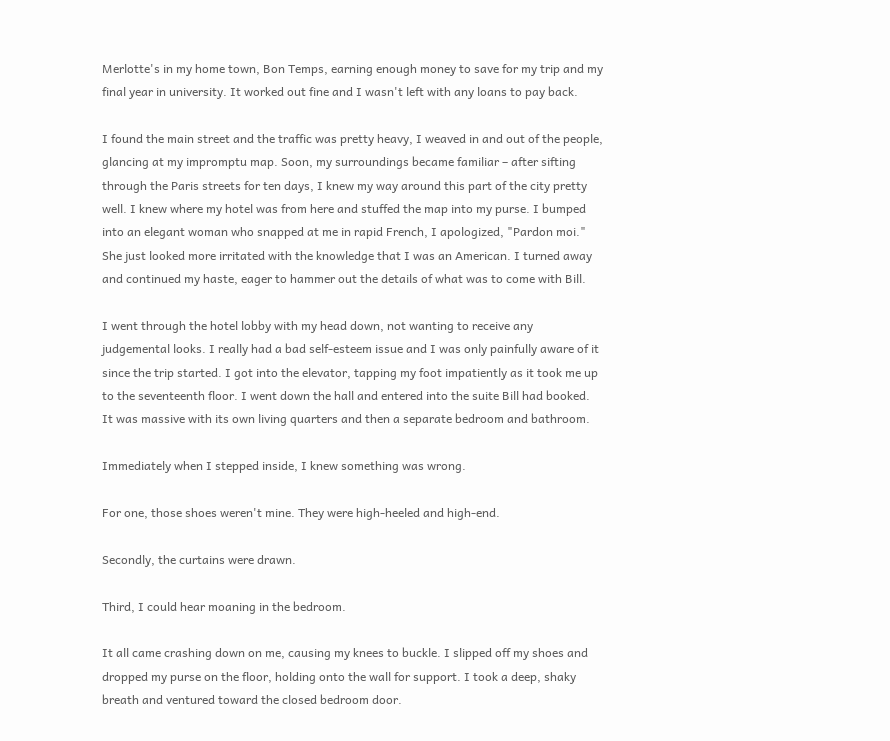Merlotte's in my home town, Bon Temps, earning enough money to save for my trip and my final year in university. It worked out fine and I wasn't left with any loans to pay back.

I found the main street and the traffic was pretty heavy, I weaved in and out of the people, glancing at my impromptu map. Soon, my surroundings became familiar – after sifting through the Paris streets for ten days, I knew my way around this part of the city pretty well. I knew where my hotel was from here and stuffed the map into my purse. I bumped into an elegant woman who snapped at me in rapid French, I apologized, "Pardon moi." She just looked more irritated with the knowledge that I was an American. I turned away and continued my haste, eager to hammer out the details of what was to come with Bill.

I went through the hotel lobby with my head down, not wanting to receive any judgemental looks. I really had a bad self-esteem issue and I was only painfully aware of it since the trip started. I got into the elevator, tapping my foot impatiently as it took me up to the seventeenth floor. I went down the hall and entered into the suite Bill had booked. It was massive with its own living quarters and then a separate bedroom and bathroom.

Immediately when I stepped inside, I knew something was wrong.

For one, those shoes weren't mine. They were high-heeled and high-end.

Secondly, the curtains were drawn.

Third, I could hear moaning in the bedroom.

It all came crashing down on me, causing my knees to buckle. I slipped off my shoes and dropped my purse on the floor, holding onto the wall for support. I took a deep, shaky breath and ventured toward the closed bedroom door.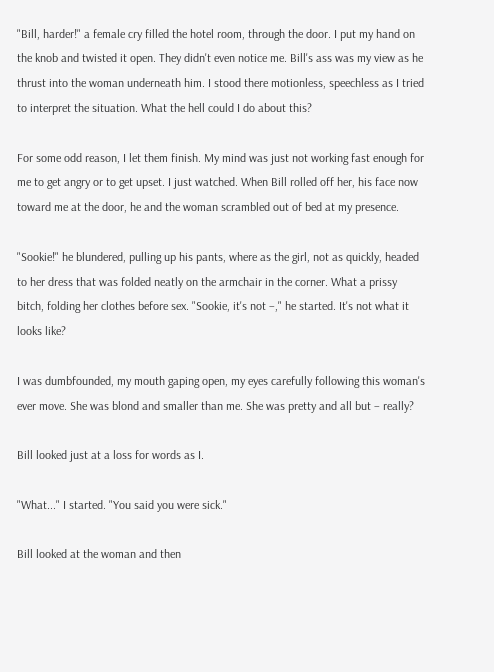"Bill, harder!" a female cry filled the hotel room, through the door. I put my hand on the knob and twisted it open. They didn't even notice me. Bill's ass was my view as he thrust into the woman underneath him. I stood there motionless, speechless as I tried to interpret the situation. What the hell could I do about this?

For some odd reason, I let them finish. My mind was just not working fast enough for me to get angry or to get upset. I just watched. When Bill rolled off her, his face now toward me at the door, he and the woman scrambled out of bed at my presence.

"Sookie!" he blundered, pulling up his pants, where as the girl, not as quickly, headed to her dress that was folded neatly on the armchair in the corner. What a prissy bitch, folding her clothes before sex. "Sookie, it's not –," he started. It's not what it looks like?

I was dumbfounded, my mouth gaping open, my eyes carefully following this woman's ever move. She was blond and smaller than me. She was pretty and all but – really?

Bill looked just at a loss for words as I.

"What..." I started. "You said you were sick."

Bill looked at the woman and then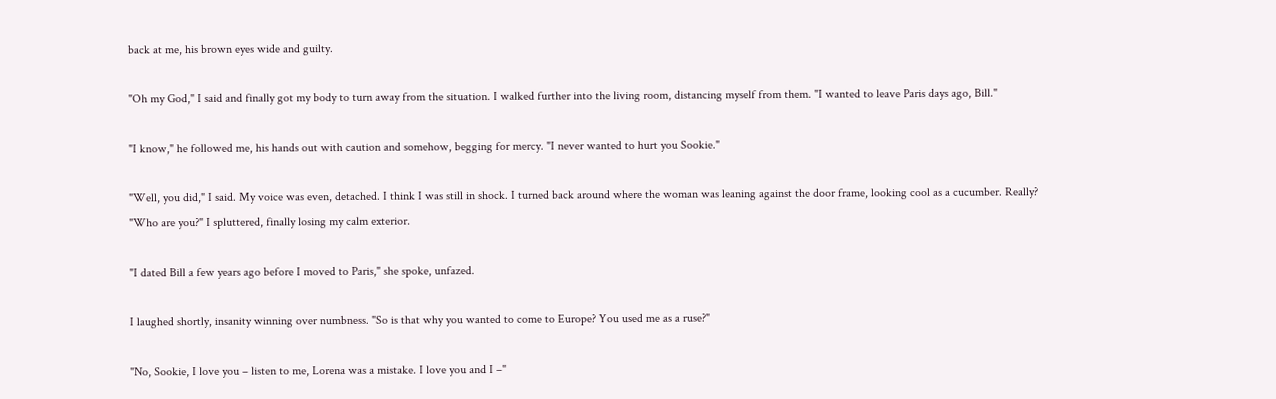back at me, his brown eyes wide and guilty.

"Oh my God," I said and finally got my body to turn away from the situation. I walked further into the living room, distancing myself from them. "I wanted to leave Paris days ago, Bill."

"I know," he followed me, his hands out with caution and somehow, begging for mercy. "I never wanted to hurt you Sookie."

"Well, you did," I said. My voice was even, detached. I think I was still in shock. I turned back around where the woman was leaning against the door frame, looking cool as a cucumber. Really? "Who are you?" I spluttered, finally losing my calm exterior.

"I dated Bill a few years ago before I moved to Paris," she spoke, unfazed.

I laughed shortly, insanity winning over numbness. "So is that why you wanted to come to Europe? You used me as a ruse?"

"No, Sookie, I love you – listen to me, Lorena was a mistake. I love you and I –"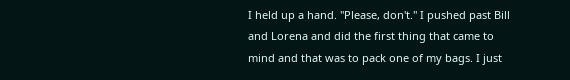I held up a hand. "Please, don't." I pushed past Bill and Lorena and did the first thing that came to mind and that was to pack one of my bags. I just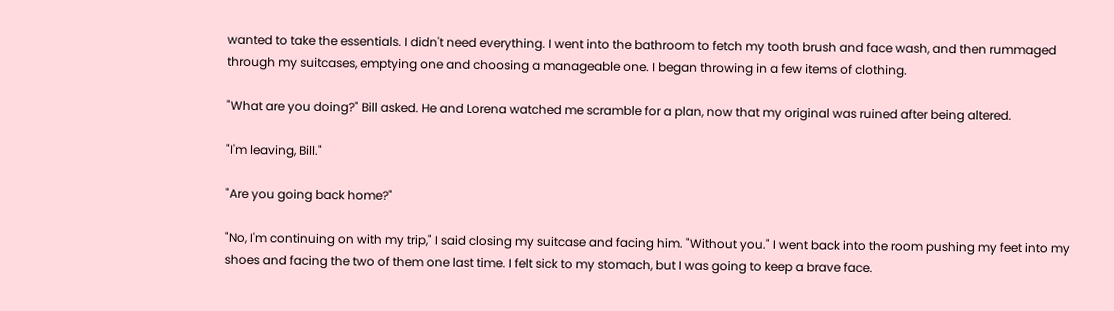wanted to take the essentials. I didn't need everything. I went into the bathroom to fetch my tooth brush and face wash, and then rummaged through my suitcases, emptying one and choosing a manageable one. I began throwing in a few items of clothing.

"What are you doing?" Bill asked. He and Lorena watched me scramble for a plan, now that my original was ruined after being altered.

"I'm leaving, Bill."

"Are you going back home?"

"No, I'm continuing on with my trip," I said closing my suitcase and facing him. "Without you." I went back into the room pushing my feet into my shoes and facing the two of them one last time. I felt sick to my stomach, but I was going to keep a brave face.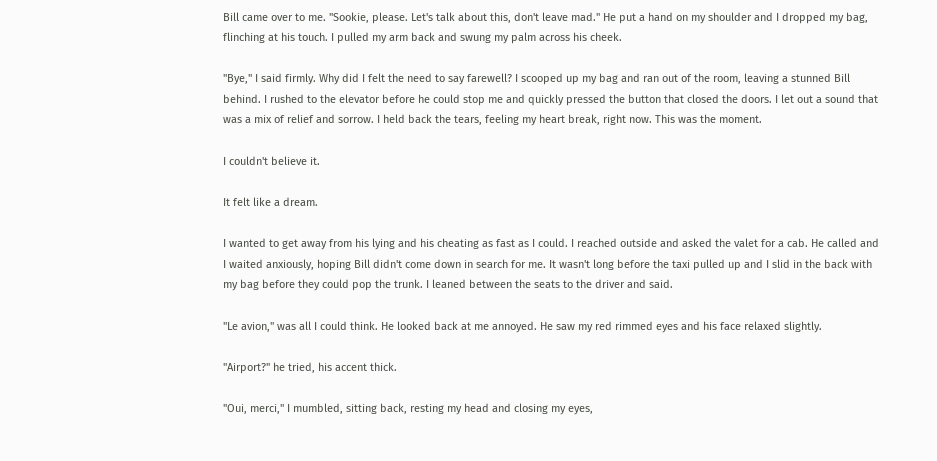Bill came over to me. "Sookie, please. Let's talk about this, don't leave mad." He put a hand on my shoulder and I dropped my bag, flinching at his touch. I pulled my arm back and swung my palm across his cheek.

"Bye," I said firmly. Why did I felt the need to say farewell? I scooped up my bag and ran out of the room, leaving a stunned Bill behind. I rushed to the elevator before he could stop me and quickly pressed the button that closed the doors. I let out a sound that was a mix of relief and sorrow. I held back the tears, feeling my heart break, right now. This was the moment.

I couldn't believe it.

It felt like a dream.

I wanted to get away from his lying and his cheating as fast as I could. I reached outside and asked the valet for a cab. He called and I waited anxiously, hoping Bill didn't come down in search for me. It wasn't long before the taxi pulled up and I slid in the back with my bag before they could pop the trunk. I leaned between the seats to the driver and said.

"Le avion," was all I could think. He looked back at me annoyed. He saw my red rimmed eyes and his face relaxed slightly.

"Airport?" he tried, his accent thick.

"Oui, merci," I mumbled, sitting back, resting my head and closing my eyes,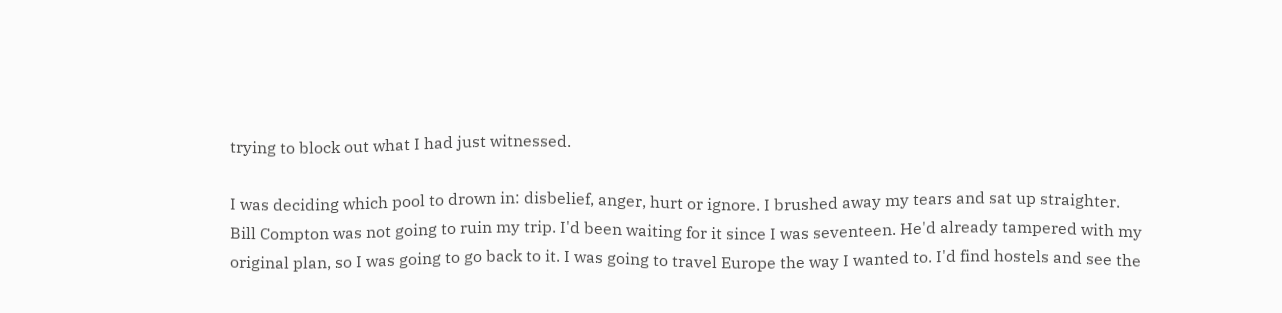trying to block out what I had just witnessed.

I was deciding which pool to drown in: disbelief, anger, hurt or ignore. I brushed away my tears and sat up straighter. Bill Compton was not going to ruin my trip. I'd been waiting for it since I was seventeen. He'd already tampered with my original plan, so I was going to go back to it. I was going to travel Europe the way I wanted to. I'd find hostels and see the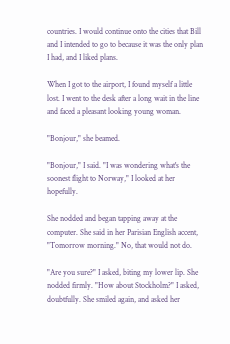countries. I would continue onto the cities that Bill and I intended to go to because it was the only plan I had, and I liked plans.

When I got to the airport, I found myself a little lost. I went to the desk after a long wait in the line and faced a pleasant looking young woman.

"Bonjour," she beamed.

"Bonjour," I said. "I was wondering what's the soonest flight to Norway," I looked at her hopefully.

She nodded and began tapping away at the computer. She said in her Parisian English accent, "Tomorrow morning." No, that would not do.

"Are you sure?" I asked, biting my lower lip. She nodded firmly. "How about Stockholm?" I asked, doubtfully. She smiled again, and asked her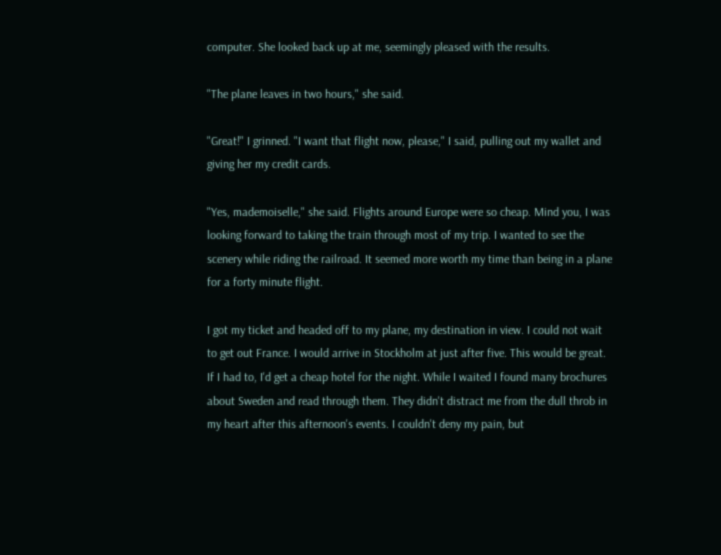computer. She looked back up at me, seemingly pleased with the results.

"The plane leaves in two hours," she said.

"Great!" I grinned. "I want that flight now, please," I said, pulling out my wallet and giving her my credit cards.

"Yes, mademoiselle," she said. Flights around Europe were so cheap. Mind you, I was looking forward to taking the train through most of my trip. I wanted to see the scenery while riding the railroad. It seemed more worth my time than being in a plane for a forty minute flight.

I got my ticket and headed off to my plane, my destination in view. I could not wait to get out France. I would arrive in Stockholm at just after five. This would be great. If I had to, I'd get a cheap hotel for the night. While I waited I found many brochures about Sweden and read through them. They didn't distract me from the dull throb in my heart after this afternoon's events. I couldn't deny my pain, but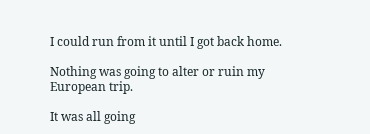I could run from it until I got back home.

Nothing was going to alter or ruin my European trip.

It was all going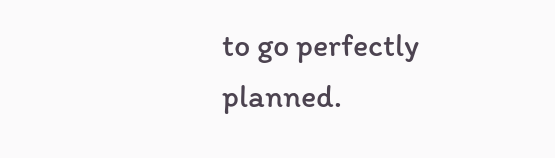to go perfectly planned.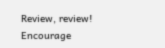Review, review! Encourage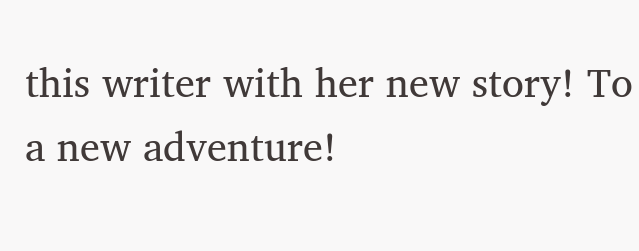this writer with her new story! To a new adventure!